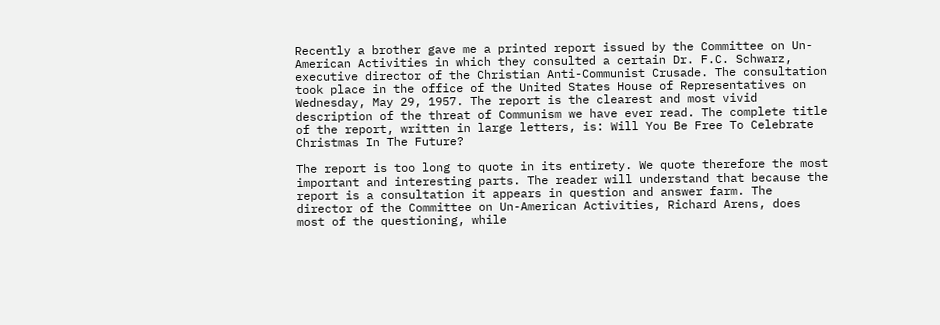Recently a brother gave me a printed report issued by the Committee on Un-American Activities in which they consulted a certain Dr. F.C. Schwarz, executive director of the Christian Anti-Communist Crusade. The consultation took place in the office of the United States House of Representatives on Wednesday, May 29, 1957. The report is the clearest and most vivid description of the threat of Communism we have ever read. The complete title of the report, written in large letters, is: Will You Be Free To Celebrate Christmas In The Future?

The report is too long to quote in its entirety. We quote therefore the most important and interesting parts. The reader will understand that because the report is a consultation it appears in question and answer farm. The director of the Committee on Un-American Activities, Richard Arens, does most of the questioning, while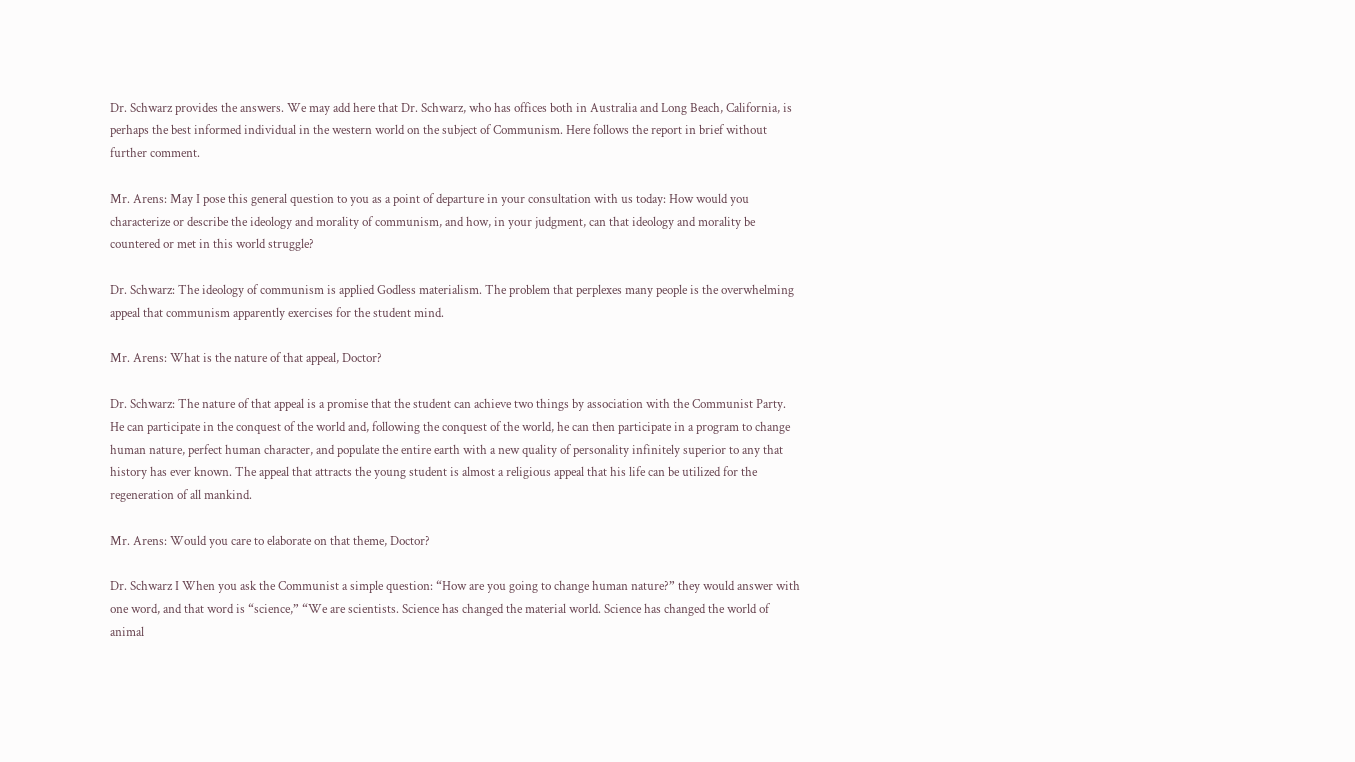Dr. Schwarz provides the answers. We may add here that Dr. Schwarz, who has offices both in Australia and Long Beach, California, is perhaps the best informed individual in the western world on the subject of Communism. Here follows the report in brief without further comment.

Mr. Arens: May I pose this general question to you as a point of departure in your consultation with us today: How would you characterize or describe the ideology and morality of communism, and how, in your judgment, can that ideology and morality be countered or met in this world struggle?

Dr. Schwarz: The ideology of communism is applied Godless materialism. The problem that perplexes many people is the overwhelming appeal that communism apparently exercises for the student mind.

Mr. Arens: What is the nature of that appeal, Doctor?

Dr. Schwarz: The nature of that appeal is a promise that the student can achieve two things by association with the Communist Party. He can participate in the conquest of the world and, following the conquest of the world, he can then participate in a program to change human nature, perfect human character, and populate the entire earth with a new quality of personality infinitely superior to any that history has ever known. The appeal that attracts the young student is almost a religious appeal that his life can be utilized for the regeneration of all mankind.

Mr. Arens: Would you care to elaborate on that theme, Doctor?

Dr. Schwarz I When you ask the Communist a simple question: “How are you going to change human nature?” they would answer with one word, and that word is “science,” “We are scientists. Science has changed the material world. Science has changed the world of animal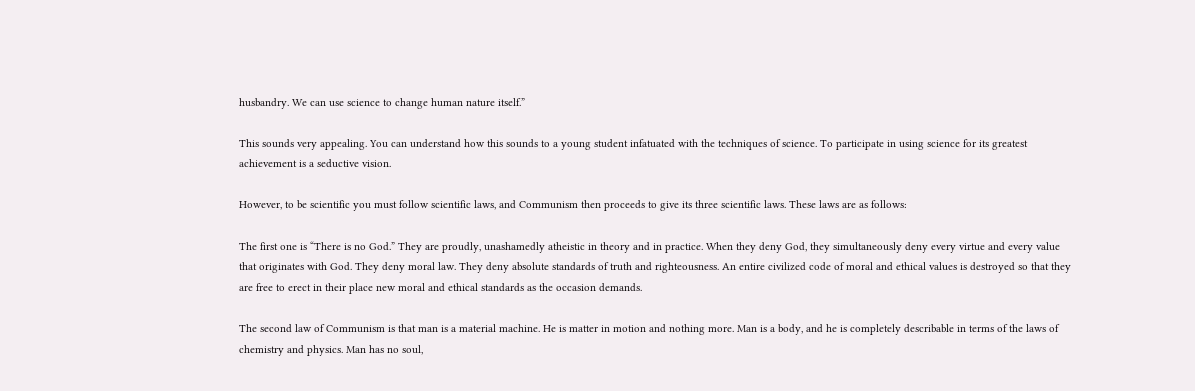husbandry. We can use science to change human nature itself.”

This sounds very appealing. You can understand how this sounds to a young student infatuated with the techniques of science. To participate in using science for its greatest achievement is a seductive vision.

However, to be scientific you must follow scientific laws, and Communism then proceeds to give its three scientific laws. These laws are as follows:

The first one is “There is no God.” They are proudly, unashamedly atheistic in theory and in practice. When they deny God, they simultaneously deny every virtue and every value that originates with God. They deny moral law. They deny absolute standards of truth and righteousness. An entire civilized code of moral and ethical values is destroyed so that they are free to erect in their place new moral and ethical standards as the occasion demands.

The second law of Communism is that man is a material machine. He is matter in motion and nothing more. Man is a body, and he is completely describable in terms of the laws of chemistry and physics. Man has no soul,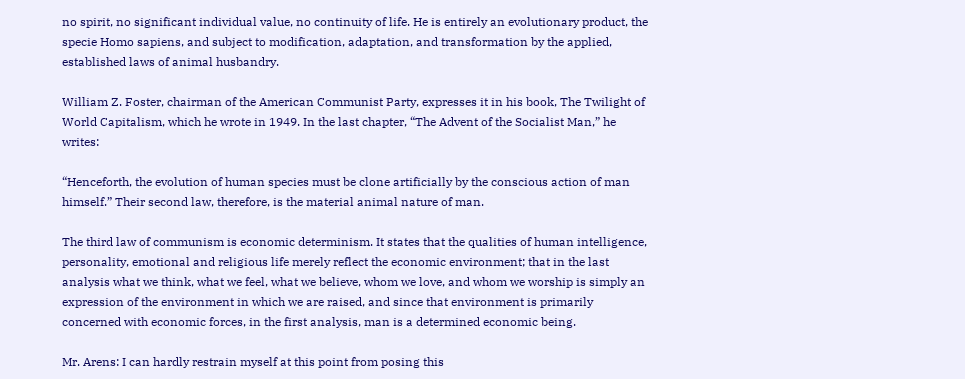no spirit, no significant individual value, no continuity of life. He is entirely an evolutionary product, the specie Homo sapiens, and subject to modification, adaptation, and transformation by the applied, established laws of animal husbandry.

William Z. Foster, chairman of the American Communist Party, expresses it in his book, The Twilight of World Capitalism, which he wrote in 1949. In the last chapter, “The Advent of the Socialist Man,” he writes:

“Henceforth, the evolution of human species must be clone artificially by the conscious action of man himself.” Their second law, therefore, is the material animal nature of man.

The third law of communism is economic determinism. It states that the qualities of human intelligence, personality, emotional and religious life merely reflect the economic environment; that in the last analysis what we think, what we feel, what we believe, whom we love, and whom we worship is simply an expression of the environment in which we are raised, and since that environment is primarily concerned with economic forces, in the first analysis, man is a determined economic being.

Mr. Arens: I can hardly restrain myself at this point from posing this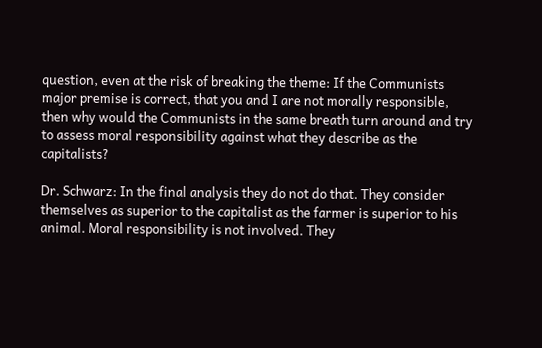question, even at the risk of breaking the theme: If the Communists major premise is correct, that you and I are not morally responsible, then why would the Communists in the same breath turn around and try to assess moral responsibility against what they describe as the capitalists?

Dr. Schwarz: In the final analysis they do not do that. They consider themselves as superior to the capitalist as the farmer is superior to his animal. Moral responsibility is not involved. They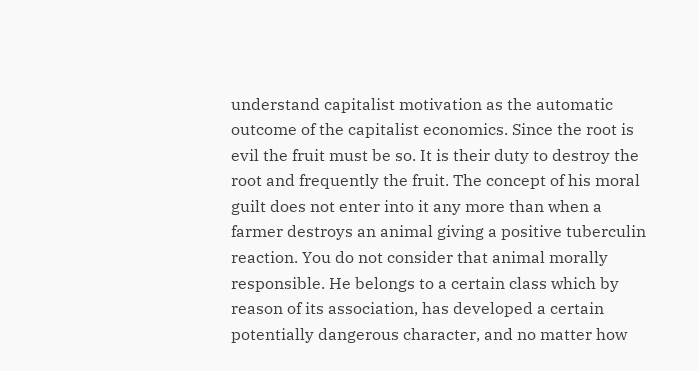understand capitalist motivation as the automatic outcome of the capitalist economics. Since the root is evil the fruit must be so. It is their duty to destroy the root and frequently the fruit. The concept of his moral guilt does not enter into it any more than when a farmer destroys an animal giving a positive tuberculin reaction. You do not consider that animal morally responsible. He belongs to a certain class which by reason of its association, has developed a certain potentially dangerous character, and no matter how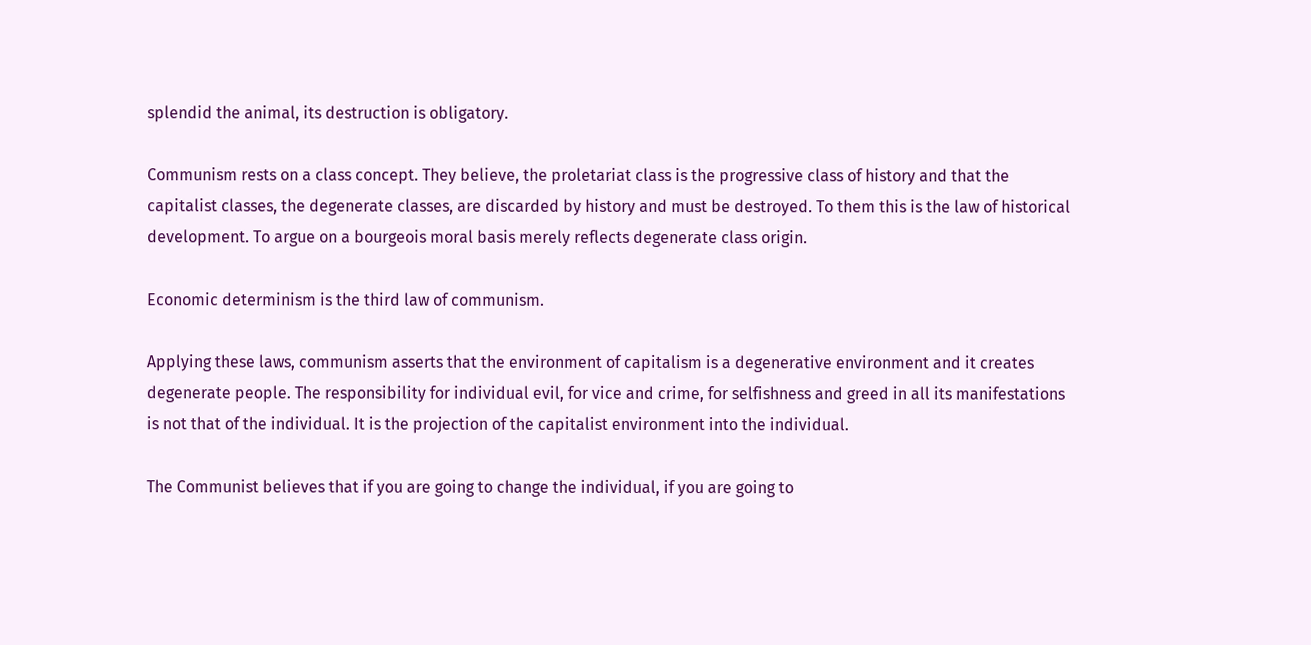splendid the animal, its destruction is obligatory.

Communism rests on a class concept. They believe, the proletariat class is the progressive class of history and that the capitalist classes, the degenerate classes, are discarded by history and must be destroyed. To them this is the law of historical development. To argue on a bourgeois moral basis merely reflects degenerate class origin.

Economic determinism is the third law of communism.

Applying these laws, communism asserts that the environment of capitalism is a degenerative environment and it creates degenerate people. The responsibility for individual evil, for vice and crime, for selfishness and greed in all its manifestations is not that of the individual. It is the projection of the capitalist environment into the individual.

The Communist believes that if you are going to change the individual, if you are going to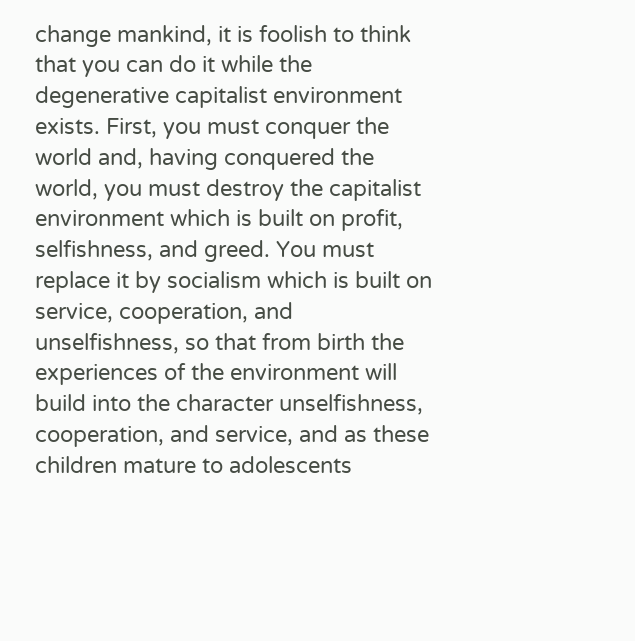change mankind, it is foolish to think that you can do it while the degenerative capitalist environment exists. First, you must conquer the world and, having conquered the world, you must destroy the capitalist environment which is built on profit, selfishness, and greed. You must replace it by socialism which is built on service, cooperation, and unselfishness, so that from birth the experiences of the environment will build into the character unselfishness, cooperation, and service, and as these children mature to adolescents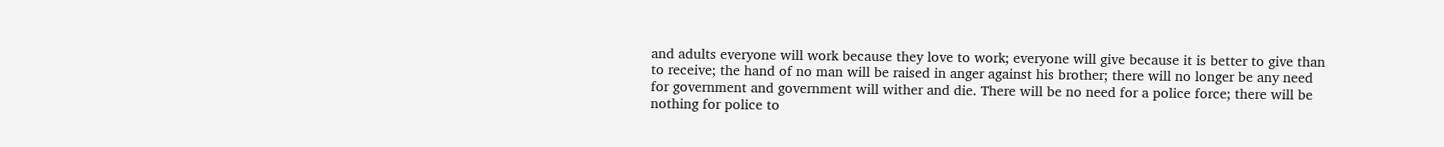and adults everyone will work because they love to work; everyone will give because it is better to give than to receive; the hand of no man will be raised in anger against his brother; there will no longer be any need for government and government will wither and die. There will be no need for a police force; there will be nothing for police to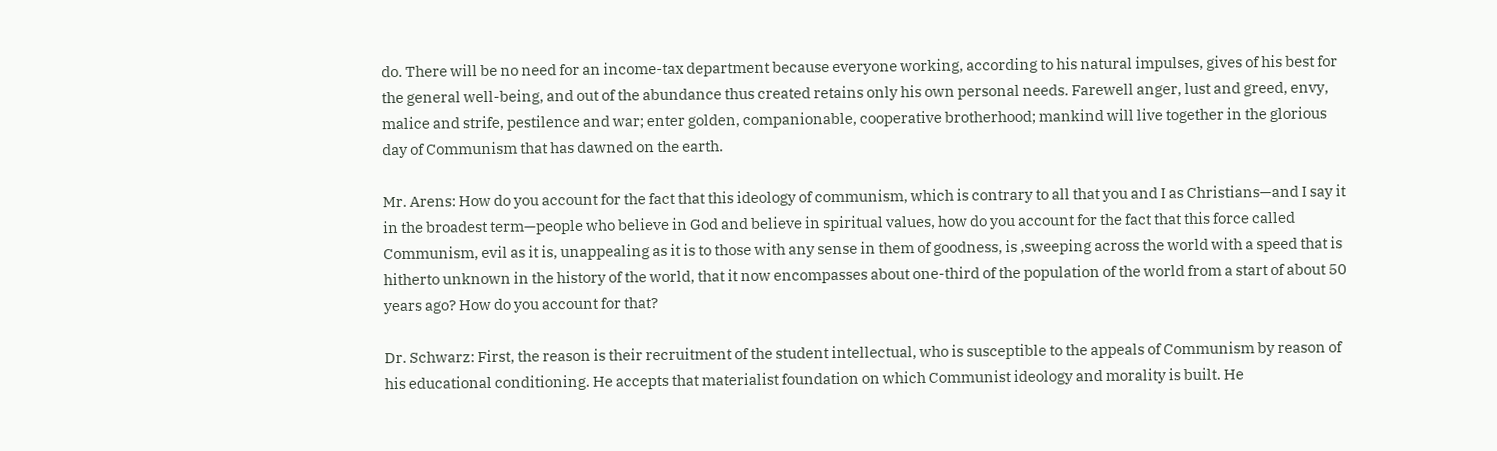do. There will be no need for an income-tax department because everyone working, according to his natural impulses, gives of his best for the general well-being, and out of the abundance thus created retains only his own personal needs. Farewell anger, lust and greed, envy, malice and strife, pestilence and war; enter golden, companionable, cooperative brotherhood; mankind will live together in the glorious day of Communism that has dawned on the earth.

Mr. Arens: How do you account for the fact that this ideology of communism, which is contrary to all that you and I as Christians—and I say it in the broadest term—people who believe in God and believe in spiritual values, how do you account for the fact that this force called Communism, evil as it is, unappealing as it is to those with any sense in them of goodness, is ,sweeping across the world with a speed that is hitherto unknown in the history of the world, that it now encompasses about one-third of the population of the world from a start of about 50 years ago? How do you account for that?

Dr. Schwarz: First, the reason is their recruitment of the student intellectual, who is susceptible to the appeals of Communism by reason of his educational conditioning. He accepts that materialist foundation on which Communist ideology and morality is built. He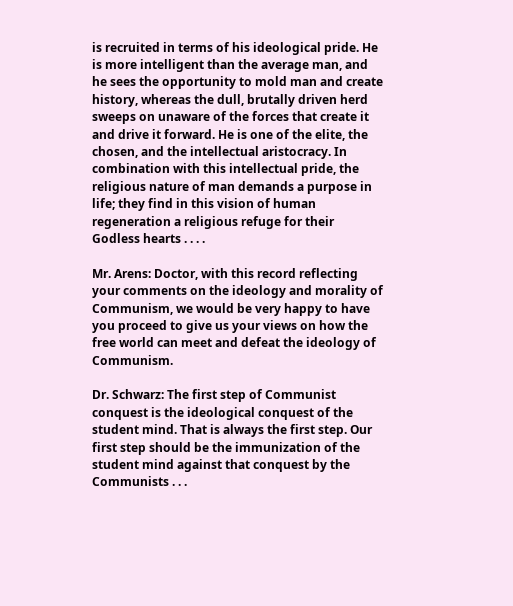is recruited in terms of his ideological pride. He is more intelligent than the average man, and he sees the opportunity to mold man and create history, whereas the dull, brutally driven herd sweeps on unaware of the forces that create it and drive it forward. He is one of the elite, the chosen, and the intellectual aristocracy. In combination with this intellectual pride, the religious nature of man demands a purpose in life; they find in this vision of human regeneration a religious refuge for their Godless hearts . . . .

Mr. Arens: Doctor, with this record reflecting your comments on the ideology and morality of Communism, we would be very happy to have you proceed to give us your views on how the free world can meet and defeat the ideology of Communism.

Dr. Schwarz: The first step of Communist conquest is the ideological conquest of the student mind. That is always the first step. Our first step should be the immunization of the student mind against that conquest by the Communists . . .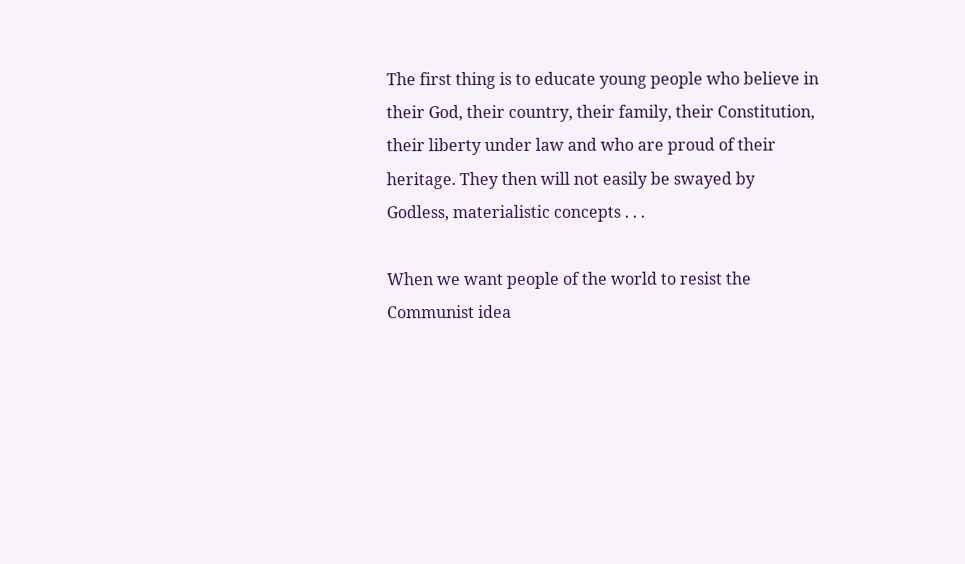The first thing is to educate young people who believe in their God, their country, their family, their Constitution, their liberty under law and who are proud of their heritage. They then will not easily be swayed by Godless, materialistic concepts . . .

When we want people of the world to resist the Communist idea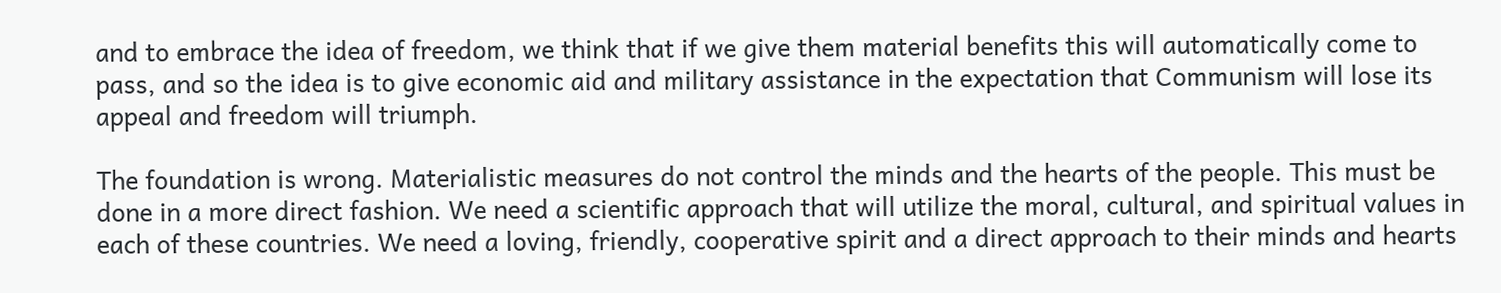and to embrace the idea of freedom, we think that if we give them material benefits this will automatically come to pass, and so the idea is to give economic aid and military assistance in the expectation that Communism will lose its appeal and freedom will triumph.

The foundation is wrong. Materialistic measures do not control the minds and the hearts of the people. This must be done in a more direct fashion. We need a scientific approach that will utilize the moral, cultural, and spiritual values in each of these countries. We need a loving, friendly, cooperative spirit and a direct approach to their minds and hearts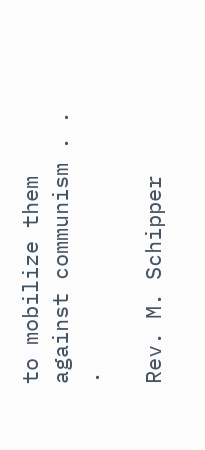to mobilize them against communism . . .

Rev. M. Schipper